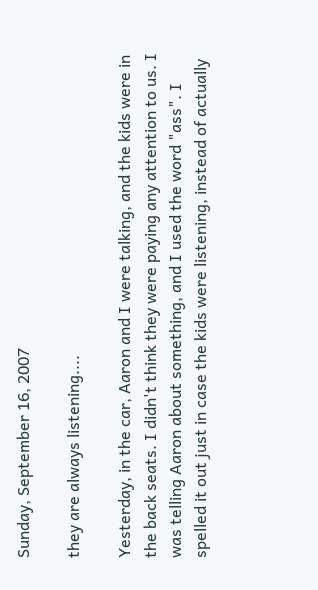Sunday, September 16, 2007

they are always listening....

Yesterday, in the car, Aaron and I were talking, and the kids were in the back seats. I didn't think they were paying any attention to us. I was telling Aaron about something, and I used the word "ass". I spelled it out just in case the kids were listening, instead of actually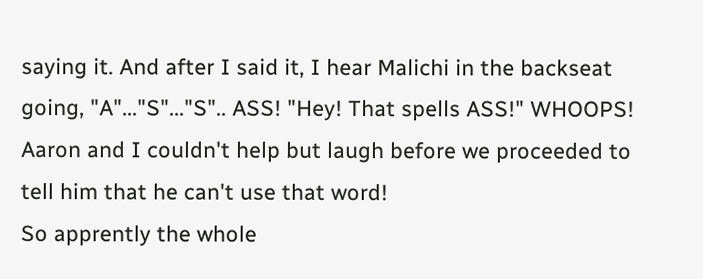saying it. And after I said it, I hear Malichi in the backseat going, "A"..."S"..."S".. ASS! "Hey! That spells ASS!" WHOOPS! Aaron and I couldn't help but laugh before we proceeded to tell him that he can't use that word!
So apprently the whole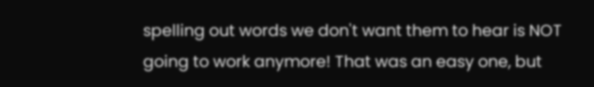spelling out words we don't want them to hear is NOT going to work anymore! That was an easy one, but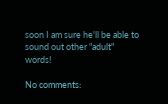soon I am sure he'll be able to sound out other "adult" words!

No comments: